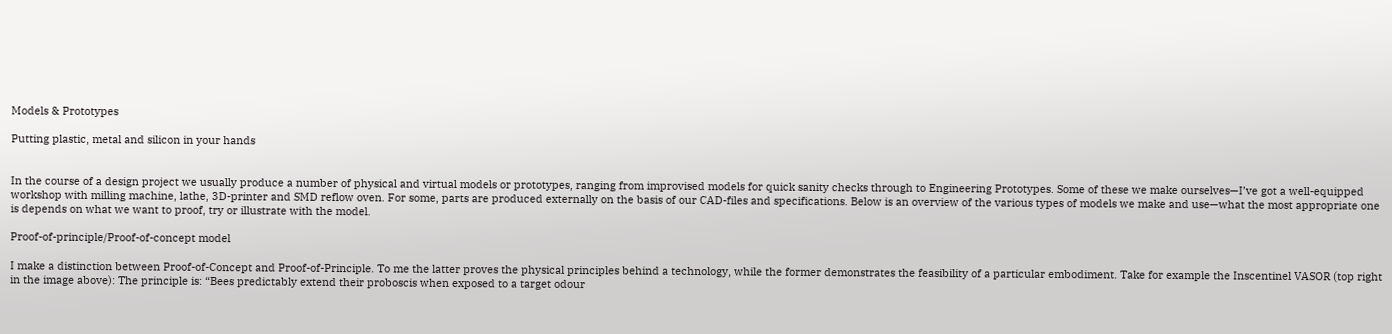Models & Prototypes

Putting plastic, metal and silicon in your hands


In the course of a design project we usually produce a number of physical and virtual models or prototypes, ranging from improvised models for quick sanity checks through to Engineering Prototypes. Some of these we make ourselves—I’ve got a well-equipped workshop with milling machine, lathe, 3D-printer and SMD reflow oven. For some, parts are produced externally on the basis of our CAD-files and specifications. Below is an overview of the various types of models we make and use—what the most appropriate one is depends on what we want to proof, try or illustrate with the model.

Proof-of-principle/Proof-of-concept model

I make a distinction between Proof-of-Concept and Proof-of-Principle. To me the latter proves the physical principles behind a technology, while the former demonstrates the feasibility of a particular embodiment. Take for example the Inscentinel VASOR (top right in the image above): The principle is: “Bees predictably extend their proboscis when exposed to a target odour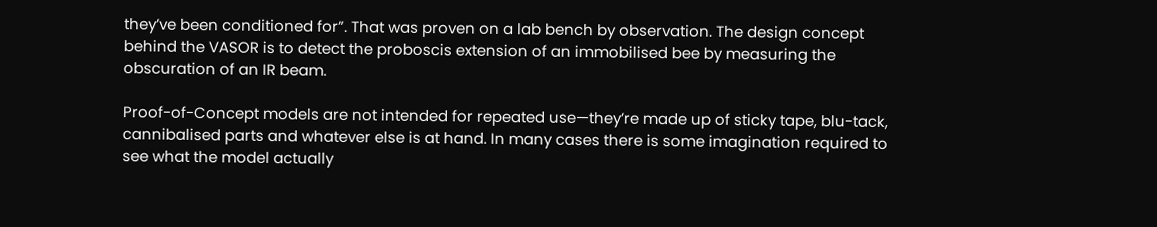they’ve been conditioned for”. That was proven on a lab bench by observation. The design concept behind the VASOR is to detect the proboscis extension of an immobilised bee by measuring the obscuration of an IR beam.

Proof-of-Concept models are not intended for repeated use—they’re made up of sticky tape, blu-tack, cannibalised parts and whatever else is at hand. In many cases there is some imagination required to see what the model actually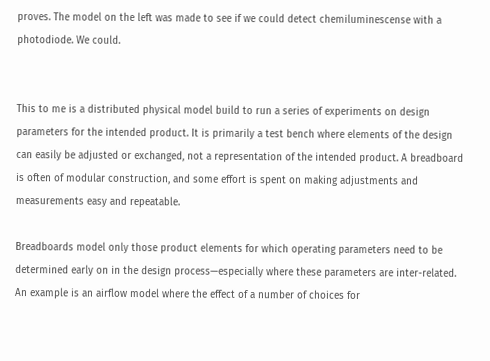proves. The model on the left was made to see if we could detect chemiluminescense with a photodiode. We could.


This to me is a distributed physical model build to run a series of experiments on design parameters for the intended product. It is primarily a test bench where elements of the design can easily be adjusted or exchanged, not a representation of the intended product. A breadboard is often of modular construction, and some effort is spent on making adjustments and measurements easy and repeatable.

Breadboards model only those product elements for which operating parameters need to be determined early on in the design process—especially where these parameters are inter-related. An example is an airflow model where the effect of a number of choices for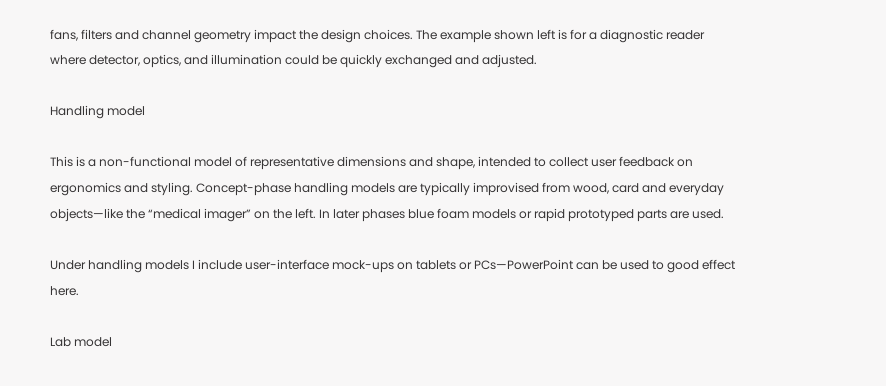fans, filters and channel geometry impact the design choices. The example shown left is for a diagnostic reader where detector, optics, and illumination could be quickly exchanged and adjusted.

Handling model

This is a non-functional model of representative dimensions and shape, intended to collect user feedback on ergonomics and styling. Concept-phase handling models are typically improvised from wood, card and everyday objects—like the “medical imager” on the left. In later phases blue foam models or rapid prototyped parts are used.

Under handling models I include user-interface mock-ups on tablets or PCs—PowerPoint can be used to good effect here.

Lab model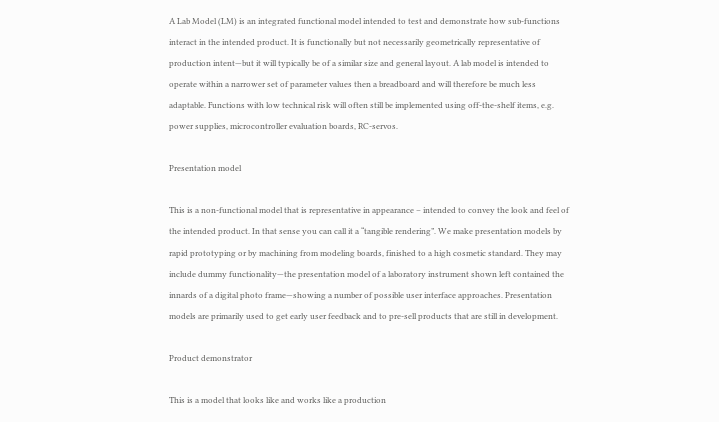A Lab Model (LM) is an integrated functional model intended to test and demonstrate how sub-functions interact in the intended product. It is functionally but not necessarily geometrically representative of production intent—but it will typically be of a similar size and general layout. A lab model is intended to operate within a narrower set of parameter values then a breadboard and will therefore be much less adaptable. Functions with low technical risk will often still be implemented using off-the-shelf items, e.g. power supplies, microcontroller evaluation boards, RC-servos.

Presentation model

This is a non-functional model that is representative in appearance – intended to convey the look and feel of the intended product. In that sense you can call it a “tangible rendering”. We make presentation models by rapid prototyping or by machining from modeling boards, finished to a high cosmetic standard. They may include dummy functionality—the presentation model of a laboratory instrument shown left contained the innards of a digital photo frame—showing a number of possible user interface approaches. Presentation models are primarily used to get early user feedback and to pre-sell products that are still in development.

Product demonstrator

This is a model that looks like and works like a production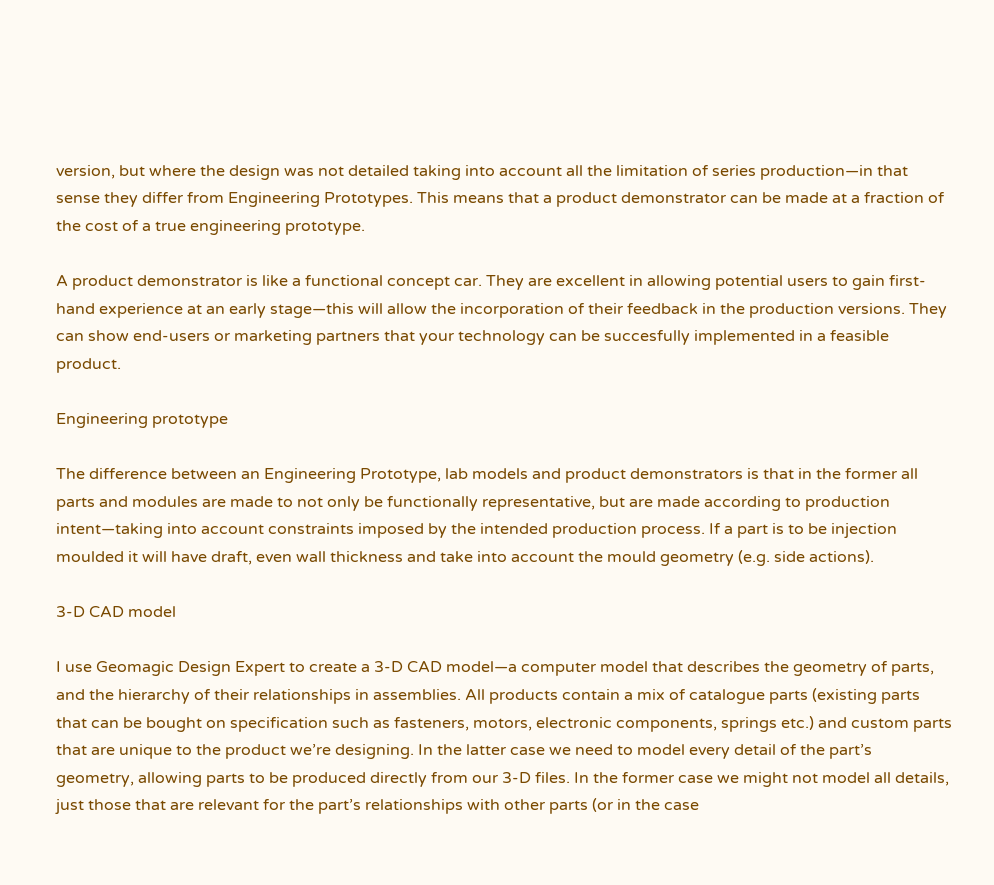version, but where the design was not detailed taking into account all the limitation of series production—in that sense they differ from Engineering Prototypes. This means that a product demonstrator can be made at a fraction of the cost of a true engineering prototype.

A product demonstrator is like a functional concept car. They are excellent in allowing potential users to gain first-hand experience at an early stage—this will allow the incorporation of their feedback in the production versions. They can show end-users or marketing partners that your technology can be succesfully implemented in a feasible product.

Engineering prototype

The difference between an Engineering Prototype, lab models and product demonstrators is that in the former all parts and modules are made to not only be functionally representative, but are made according to production intent—taking into account constraints imposed by the intended production process. If a part is to be injection moulded it will have draft, even wall thickness and take into account the mould geometry (e.g. side actions).

3-D CAD model

I use Geomagic Design Expert to create a 3-D CAD model—a computer model that describes the geometry of parts, and the hierarchy of their relationships in assemblies. All products contain a mix of catalogue parts (existing parts that can be bought on specification such as fasteners, motors, electronic components, springs etc.) and custom parts that are unique to the product we’re designing. In the latter case we need to model every detail of the part’s geometry, allowing parts to be produced directly from our 3-D files. In the former case we might not model all details, just those that are relevant for the part’s relationships with other parts (or in the case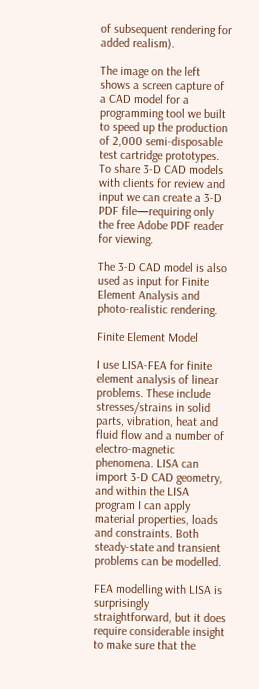of subsequent rendering for added realism).

The image on the left shows a screen capture of a CAD model for a programming tool we built to speed up the production of 2,000 semi-disposable test cartridge prototypes. To share 3-D CAD models with clients for review and input we can create a 3-D PDF file—requiring only the free Adobe PDF reader for viewing.

The 3-D CAD model is also used as input for Finite Element Analysis and photo-realistic rendering.

Finite Element Model

I use LISA-FEA for finite element analysis of linear problems. These include stresses/strains in solid parts, vibration, heat and fluid flow and a number of electro-magnetic phenomena. LISA can import 3-D CAD geometry, and within the LISA program I can apply material properties, loads and constraints. Both steady-state and transient problems can be modelled.

FEA modelling with LISA is surprisingly straightforward, but it does require considerable insight to make sure that the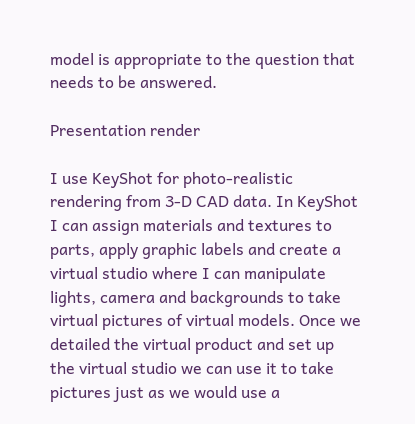model is appropriate to the question that needs to be answered.

Presentation render

I use KeyShot for photo-realistic rendering from 3-D CAD data. In KeyShot I can assign materials and textures to parts, apply graphic labels and create a virtual studio where I can manipulate lights, camera and backgrounds to take virtual pictures of virtual models. Once we detailed the virtual product and set up the virtual studio we can use it to take pictures just as we would use a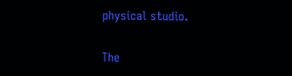physical studio.

The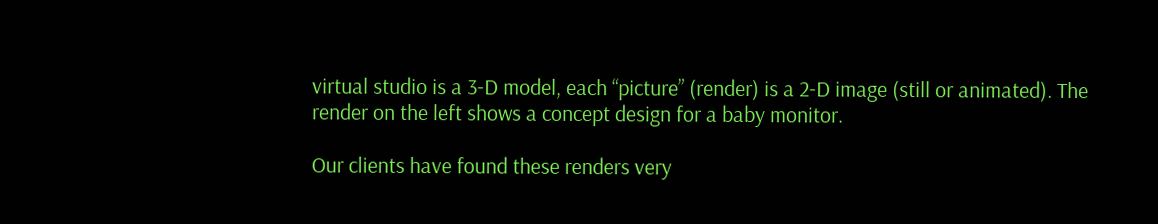virtual studio is a 3-D model, each “picture” (render) is a 2-D image (still or animated). The render on the left shows a concept design for a baby monitor.

Our clients have found these renders very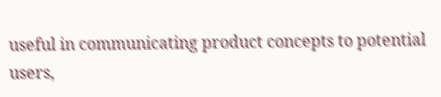useful in communicating product concepts to potential users,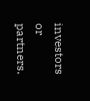investors or partners.